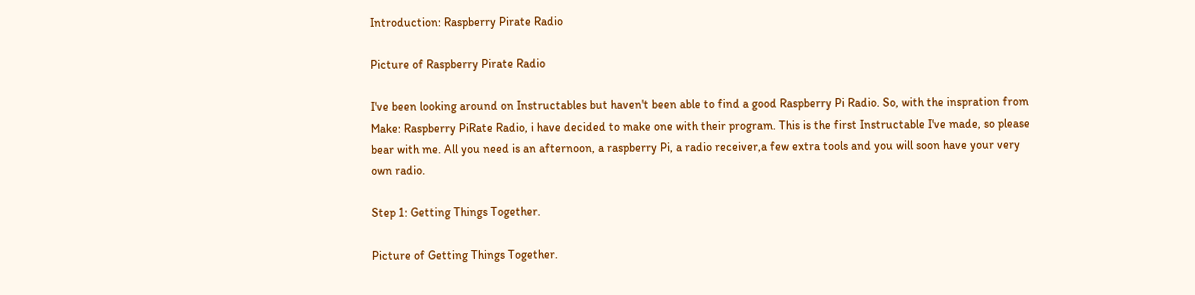Introduction: Raspberry Pirate Radio

Picture of Raspberry Pirate Radio

I've been looking around on Instructables but haven't been able to find a good Raspberry Pi Radio. So, with the inspration from Make: Raspberry PiRate Radio, i have decided to make one with their program. This is the first Instructable I've made, so please bear with me. All you need is an afternoon, a raspberry Pi, a radio receiver,a few extra tools and you will soon have your very own radio.

Step 1: Getting Things Together.

Picture of Getting Things Together.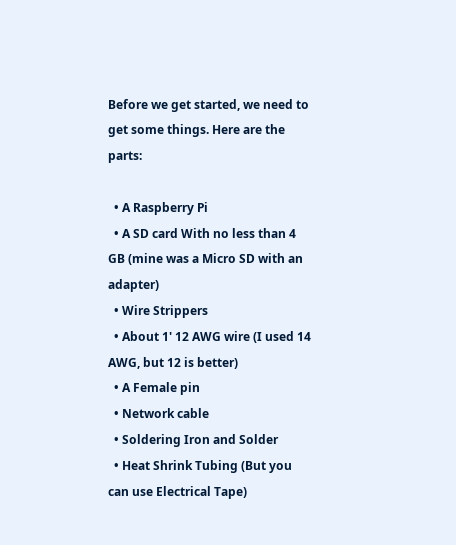Before we get started, we need to get some things. Here are the parts:

  • A Raspberry Pi
  • A SD card With no less than 4 GB (mine was a Micro SD with an adapter)
  • Wire Strippers
  • About 1' 12 AWG wire (I used 14 AWG, but 12 is better)
  • A Female pin
  • Network cable
  • Soldering Iron and Solder
  • Heat Shrink Tubing (But you can use Electrical Tape)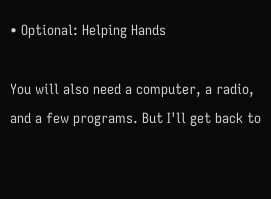• Optional: Helping Hands

You will also need a computer, a radio, and a few programs. But I'll get back to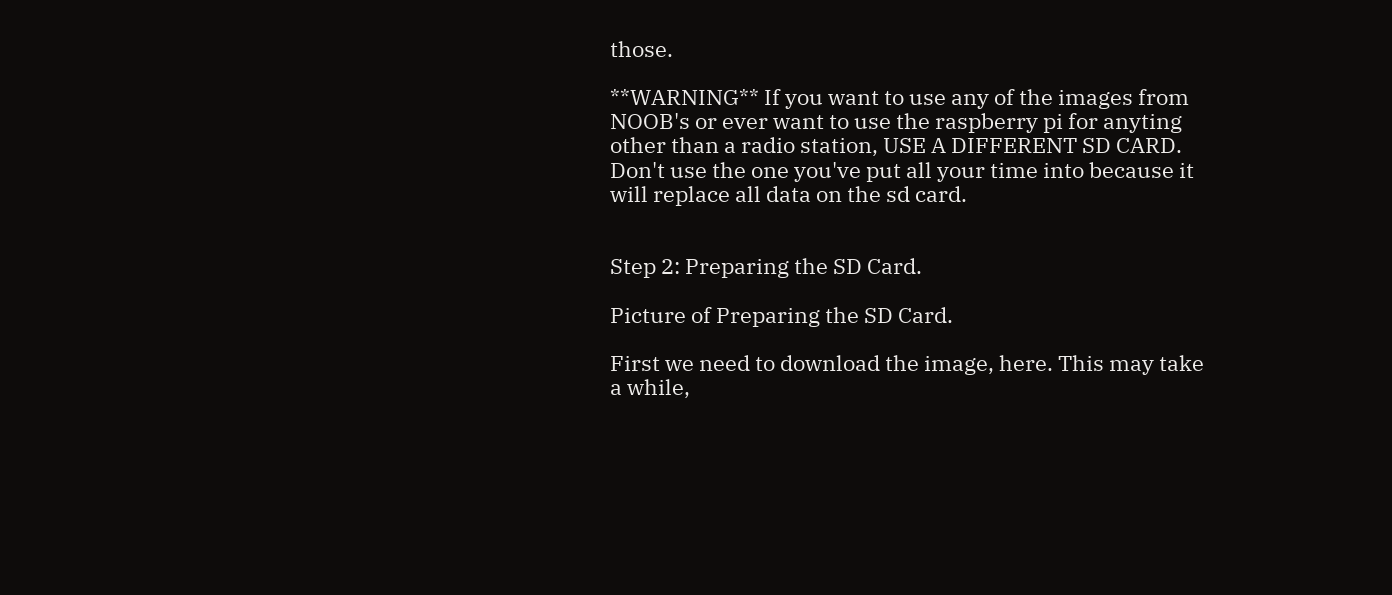those.

**WARNING** If you want to use any of the images from NOOB's or ever want to use the raspberry pi for anyting other than a radio station, USE A DIFFERENT SD CARD. Don't use the one you've put all your time into because it will replace all data on the sd card.


Step 2: Preparing the SD Card.

Picture of Preparing the SD Card.

First we need to download the image, here. This may take a while,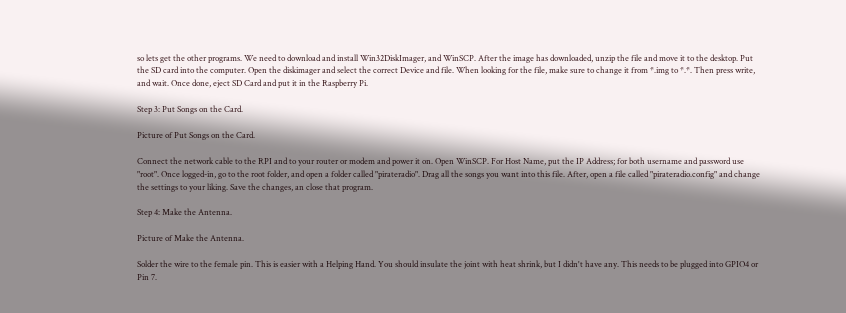so lets get the other programs. We need to download and install Win32DiskImager, and WinSCP. After the image has downloaded, unzip the file and move it to the desktop. Put the SD card into the computer. Open the diskimager and select the correct Device and file. When looking for the file, make sure to change it from *.img to *.*. Then press write, and wait. Once done, eject SD Card and put it in the Raspberry Pi.

Step 3: Put Songs on the Card.

Picture of Put Songs on the Card.

Connect the network cable to the RPI and to your router or modem and power it on. Open WinSCP. For Host Name, put the IP Address; for both username and password use "root". Once logged-in, go to the root folder, and open a folder called "pirateradio". Drag all the songs you want into this file. After, open a file called "pirateradio.config" and change the settings to your liking. Save the changes, an close that program.

Step 4: Make the Antenna.

Picture of Make the Antenna.

Solder the wire to the female pin. This is easier with a Helping Hand. You should insulate the joint with heat shrink, but I didn't have any. This needs to be plugged into GPIO4 or Pin 7.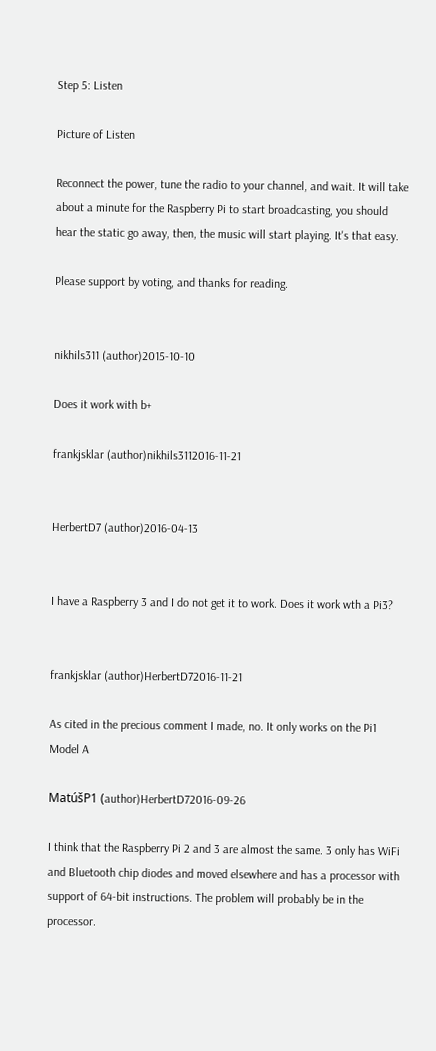Step 5: Listen

Picture of Listen

Reconnect the power, tune the radio to your channel, and wait. It will take about a minute for the Raspberry Pi to start broadcasting, you should hear the static go away, then, the music will start playing. It's that easy.

Please support by voting, and thanks for reading.


nikhils311 (author)2015-10-10

Does it work with b+

frankjsklar (author)nikhils3112016-11-21


HerbertD7 (author)2016-04-13


I have a Raspberry 3 and I do not get it to work. Does it work wth a Pi3?


frankjsklar (author)HerbertD72016-11-21

As cited in the precious comment I made, no. It only works on the Pi1 Model A

MatúšP1 (author)HerbertD72016-09-26

I think that the Raspberry Pi 2 and 3 are almost the same. 3 only has WiFi and Bluetooth chip diodes and moved elsewhere and has a processor with support of 64-bit instructions. The problem will probably be in the processor.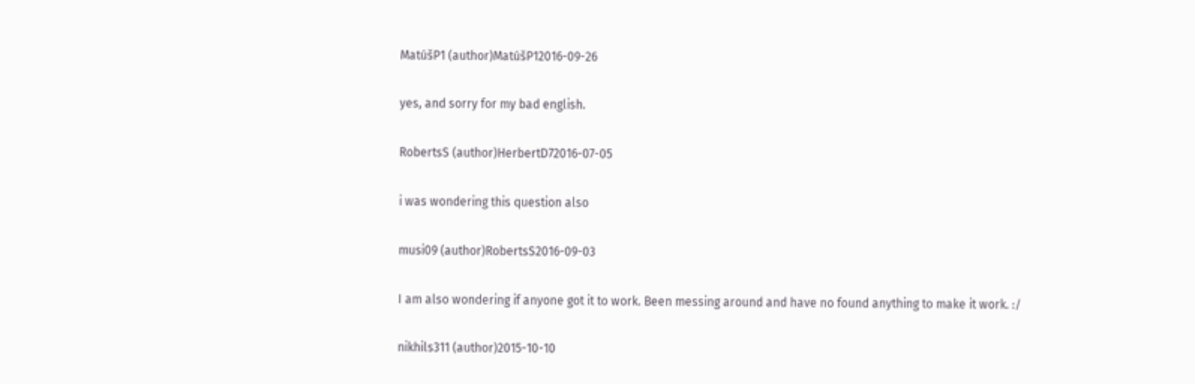MatúšP1 (author)MatúšP12016-09-26

yes, and sorry for my bad english.

RobertsS (author)HerbertD72016-07-05

i was wondering this question also

musi09 (author)RobertsS2016-09-03

I am also wondering if anyone got it to work. Been messing around and have no found anything to make it work. :/

nikhils311 (author)2015-10-10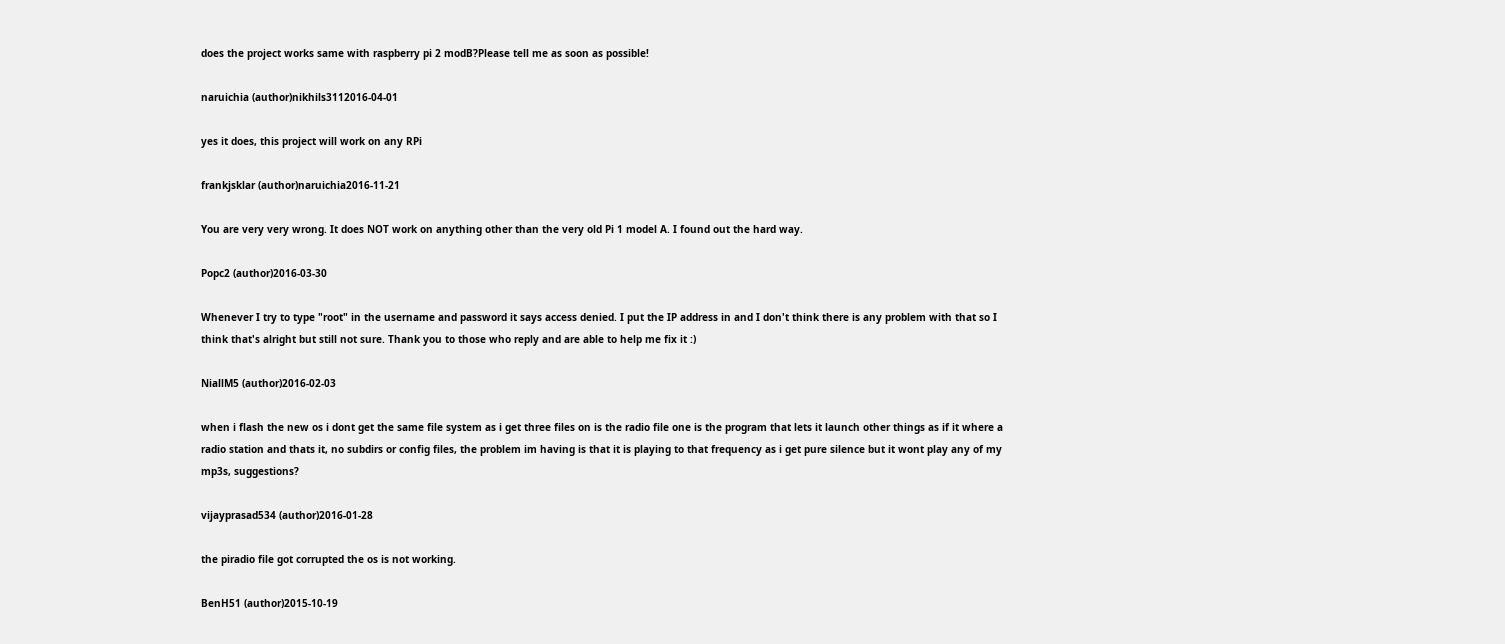does the project works same with raspberry pi 2 modB?Please tell me as soon as possible!

naruichia (author)nikhils3112016-04-01

yes it does, this project will work on any RPi

frankjsklar (author)naruichia2016-11-21

You are very very wrong. It does NOT work on anything other than the very old Pi 1 model A. I found out the hard way.

Popc2 (author)2016-03-30

Whenever I try to type "root" in the username and password it says access denied. I put the IP address in and I don't think there is any problem with that so I think that's alright but still not sure. Thank you to those who reply and are able to help me fix it :)

NiallM5 (author)2016-02-03

when i flash the new os i dont get the same file system as i get three files on is the radio file one is the program that lets it launch other things as if it where a radio station and thats it, no subdirs or config files, the problem im having is that it is playing to that frequency as i get pure silence but it wont play any of my mp3s, suggestions?

vijayprasad534 (author)2016-01-28

the piradio file got corrupted the os is not working.

BenH51 (author)2015-10-19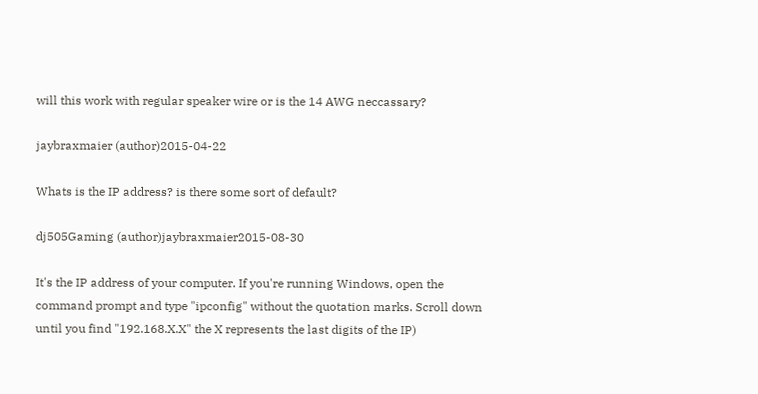will this work with regular speaker wire or is the 14 AWG neccassary?

jaybraxmaier (author)2015-04-22

Whats is the IP address? is there some sort of default?

dj505Gaming (author)jaybraxmaier2015-08-30

It's the IP address of your computer. If you're running Windows, open the command prompt and type "ipconfig" without the quotation marks. Scroll down until you find "192.168.X.X" the X represents the last digits of the IP)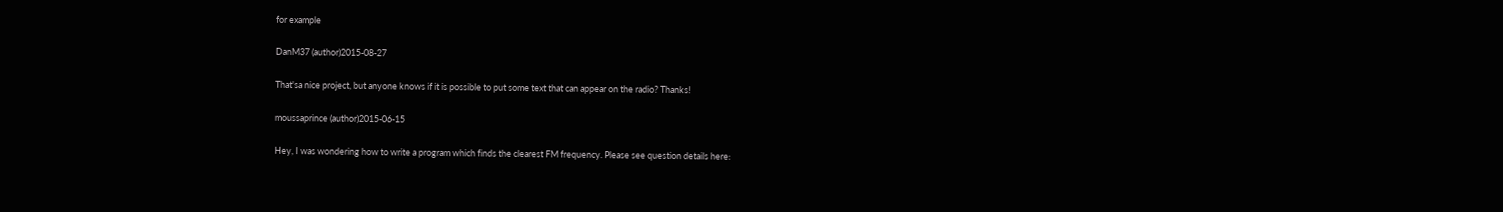for example

DanM37 (author)2015-08-27

That'sa nice project, but anyone knows if it is possible to put some text that can appear on the radio? Thanks!

moussaprince (author)2015-06-15

Hey, I was wondering how to write a program which finds the clearest FM frequency. Please see question details here: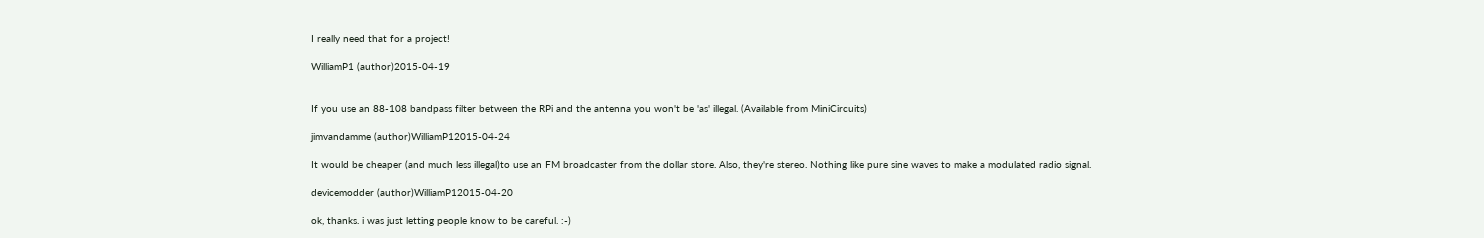I really need that for a project!

WilliamP1 (author)2015-04-19


If you use an 88-108 bandpass filter between the RPi and the antenna you won't be 'as' illegal. (Available from MiniCircuits)

jimvandamme (author)WilliamP12015-04-24

It would be cheaper (and much less illegal)to use an FM broadcaster from the dollar store. Also, they're stereo. Nothing like pure sine waves to make a modulated radio signal.

devicemodder (author)WilliamP12015-04-20

ok, thanks. i was just letting people know to be careful. :-)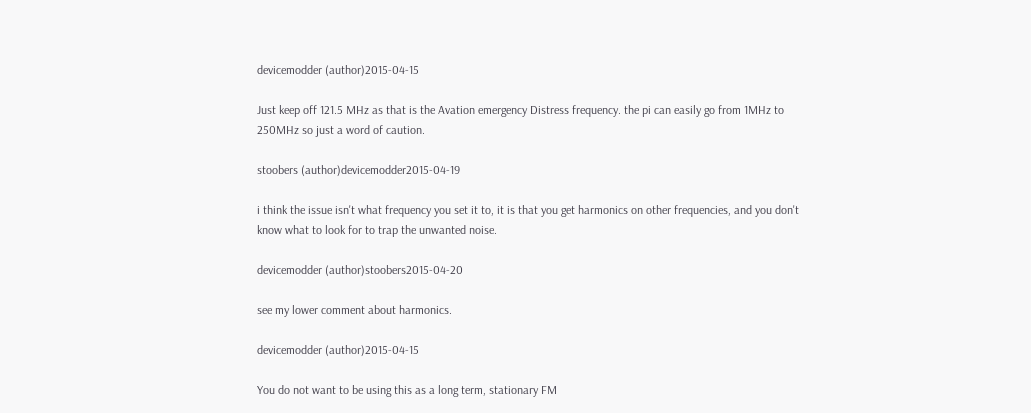devicemodder (author)2015-04-15

Just keep off 121.5 MHz as that is the Avation emergency Distress frequency. the pi can easily go from 1MHz to 250MHz so just a word of caution.

stoobers (author)devicemodder2015-04-19

i think the issue isn't what frequency you set it to, it is that you get harmonics on other frequencies, and you don't know what to look for to trap the unwanted noise.

devicemodder (author)stoobers2015-04-20

see my lower comment about harmonics.

devicemodder (author)2015-04-15

You do not want to be using this as a long term, stationary FM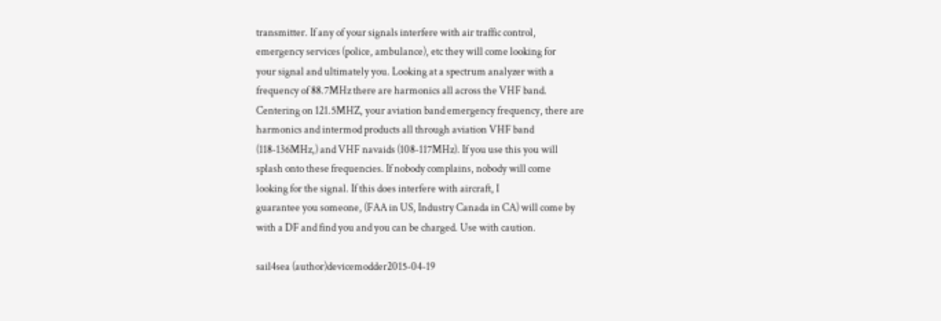transmitter. If any of your signals interfere with air traffic control,
emergency services (police, ambulance), etc they will come looking for
your signal and ultimately you. Looking at a spectrum analyzer with a
frequency of 88.7MHz there are harmonics all across the VHF band.
Centering on 121.5MHZ, your aviation band emergency frequency, there are
harmonics and intermod products all through aviation VHF band
(118-136MHz,) and VHF navaids (108-117MHz). If you use this you will
splash onto these frequencies. If nobody complains, nobody will come
looking for the signal. If this does interfere with aircraft, I
guarantee you someone, (FAA in US, Industry Canada in CA) will come by
with a DF and find you and you can be charged. Use with caution.

sail4sea (author)devicemodder2015-04-19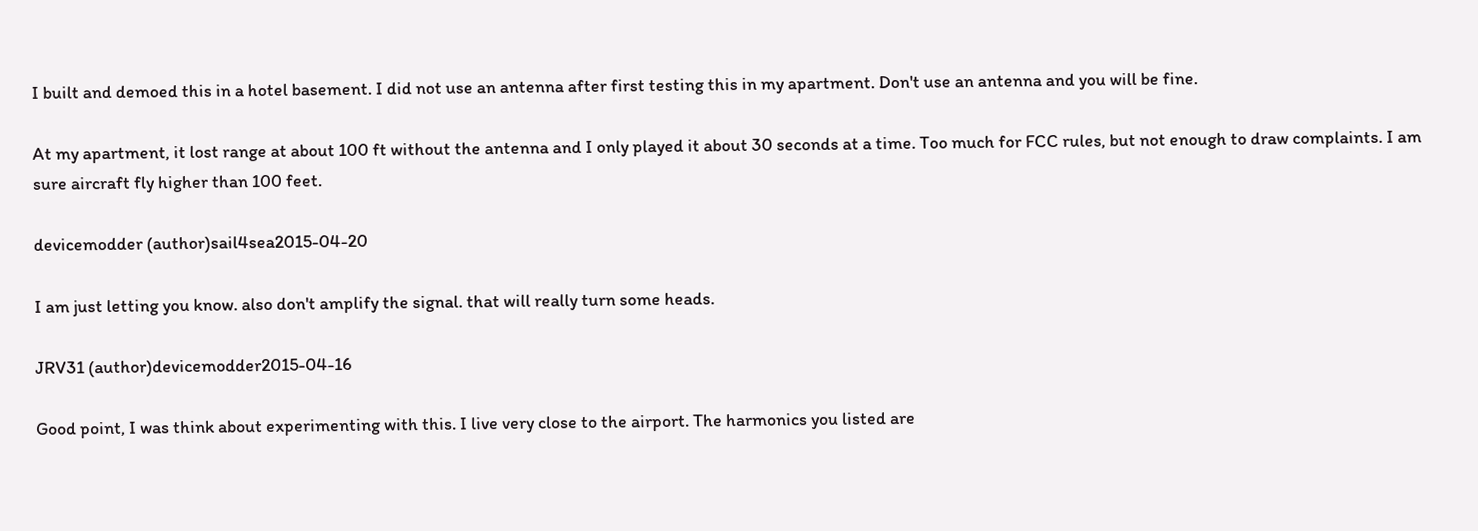I built and demoed this in a hotel basement. I did not use an antenna after first testing this in my apartment. Don't use an antenna and you will be fine.

At my apartment, it lost range at about 100 ft without the antenna and I only played it about 30 seconds at a time. Too much for FCC rules, but not enough to draw complaints. I am sure aircraft fly higher than 100 feet.

devicemodder (author)sail4sea2015-04-20

I am just letting you know. also don't amplify the signal. that will really turn some heads.

JRV31 (author)devicemodder2015-04-16

Good point, I was think about experimenting with this. I live very close to the airport. The harmonics you listed are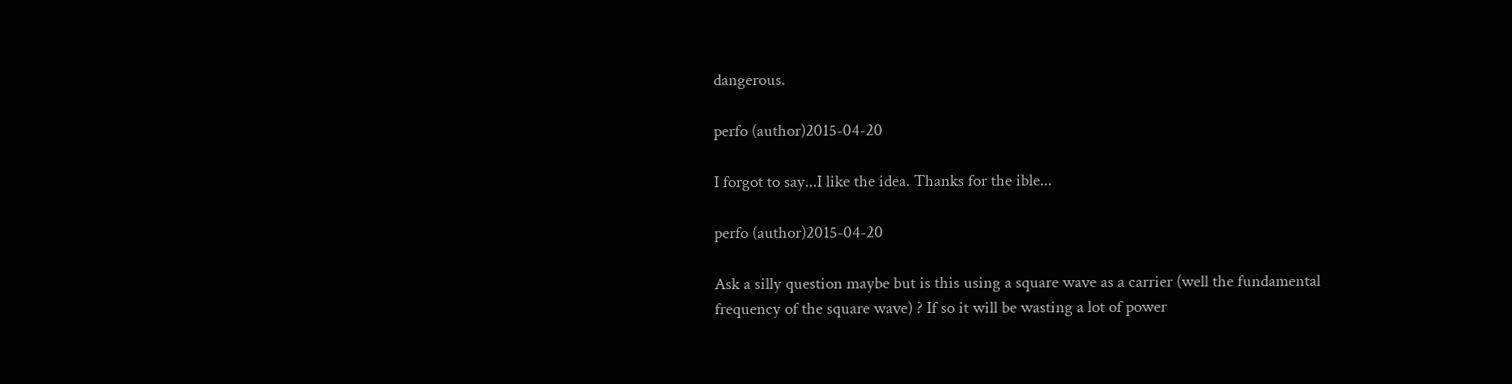dangerous.

perfo (author)2015-04-20

I forgot to say...I like the idea. Thanks for the ible...

perfo (author)2015-04-20

Ask a silly question maybe but is this using a square wave as a carrier (well the fundamental frequency of the square wave) ? If so it will be wasting a lot of power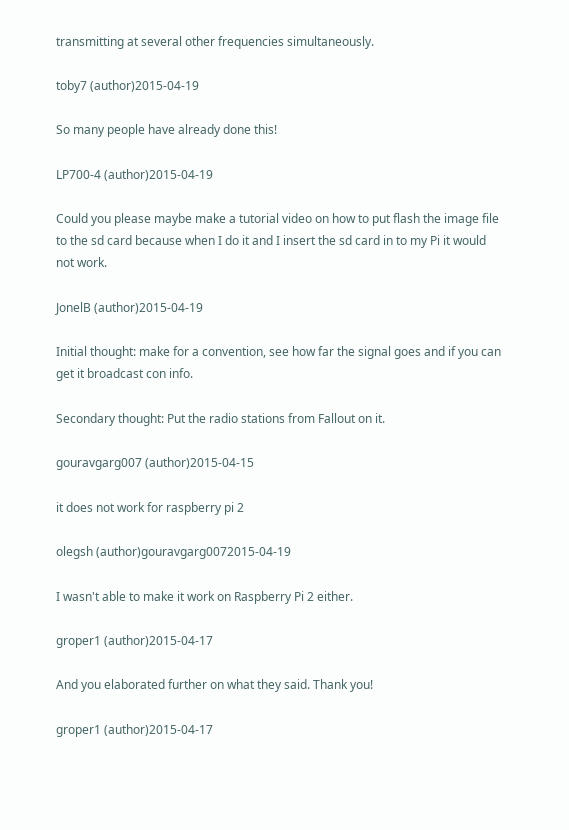transmitting at several other frequencies simultaneously.

toby7 (author)2015-04-19

So many people have already done this!

LP700-4 (author)2015-04-19

Could you please maybe make a tutorial video on how to put flash the image file to the sd card because when I do it and I insert the sd card in to my Pi it would not work.

JonelB (author)2015-04-19

Initial thought: make for a convention, see how far the signal goes and if you can get it broadcast con info.

Secondary thought: Put the radio stations from Fallout on it.

gouravgarg007 (author)2015-04-15

it does not work for raspberry pi 2

olegsh (author)gouravgarg0072015-04-19

I wasn't able to make it work on Raspberry Pi 2 either.

groper1 (author)2015-04-17

And you elaborated further on what they said. Thank you!

groper1 (author)2015-04-17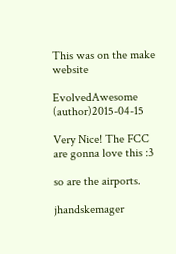This was on the make website

EvolvedAwesome (author)2015-04-15

Very Nice! The FCC are gonna love this :3

so are the airports.

jhandskemager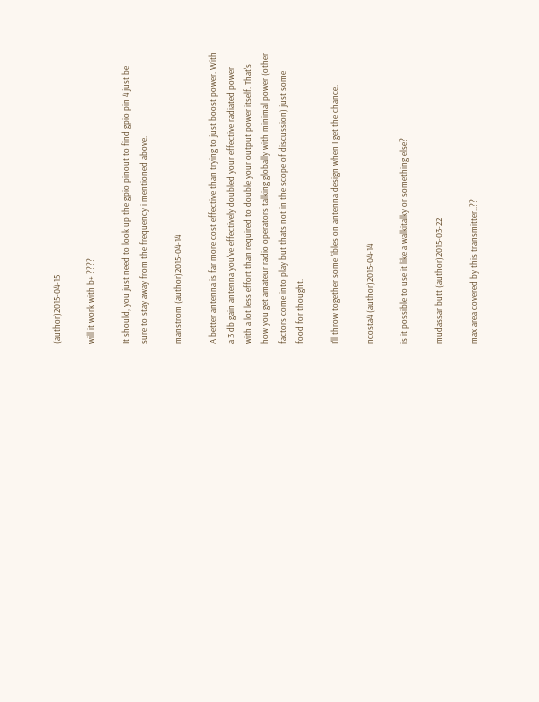(author)2015-04-15

will it work with b+ ????

It should, you just need to look up the gpio pinout to find gpio pin 4 just be sure to stay away from the frequency i mentioned above.

manstrom (author)2015-04-14

A better antenna is far more cost effective than trying to just boost power. With a 3 db gain antenna you've effectively doubled your effective radiated power with a lot less effort than required to double your output power itself. That's how you get amateur radio operators talking globally with minimal power (other factors come into play but thats not in the scope of discussion) just some food for thought.

I'll throw together some 'ibles on antenna design when I get the chance.

ncosta4 (author)2015-04-14

is it possible to use it like a walkitalky or something else?

mudassar butt (author)2015-03-22

max area covered by this transmitter..??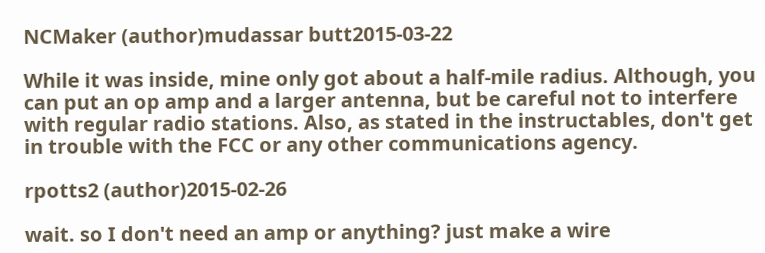NCMaker (author)mudassar butt2015-03-22

While it was inside, mine only got about a half-mile radius. Although, you can put an op amp and a larger antenna, but be careful not to interfere with regular radio stations. Also, as stated in the instructables, don't get in trouble with the FCC or any other communications agency.

rpotts2 (author)2015-02-26

wait. so I don't need an amp or anything? just make a wire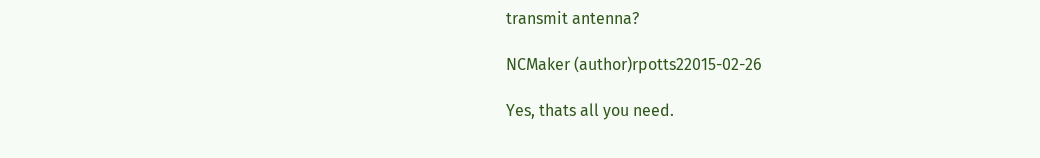transmit antenna?

NCMaker (author)rpotts22015-02-26

Yes, thats all you need.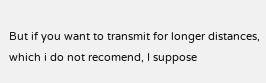But if you want to transmit for longer distances, which i do not recomend, I suppose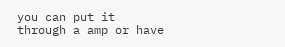you can put it through a amp or have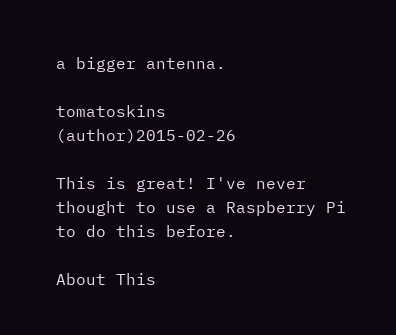a bigger antenna.

tomatoskins (author)2015-02-26

This is great! I've never thought to use a Raspberry Pi to do this before.

About This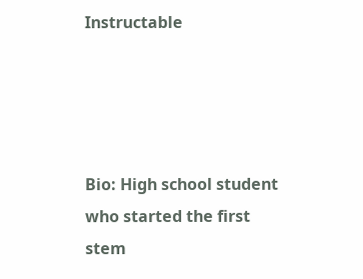Instructable




Bio: High school student who started the first stem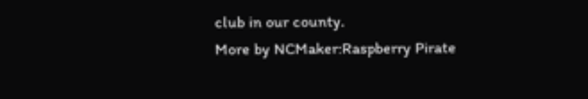club in our county.
More by NCMaker:Raspberry Pirate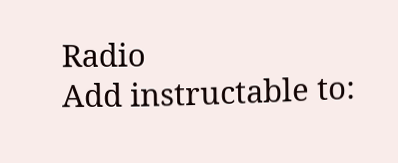Radio
Add instructable to: